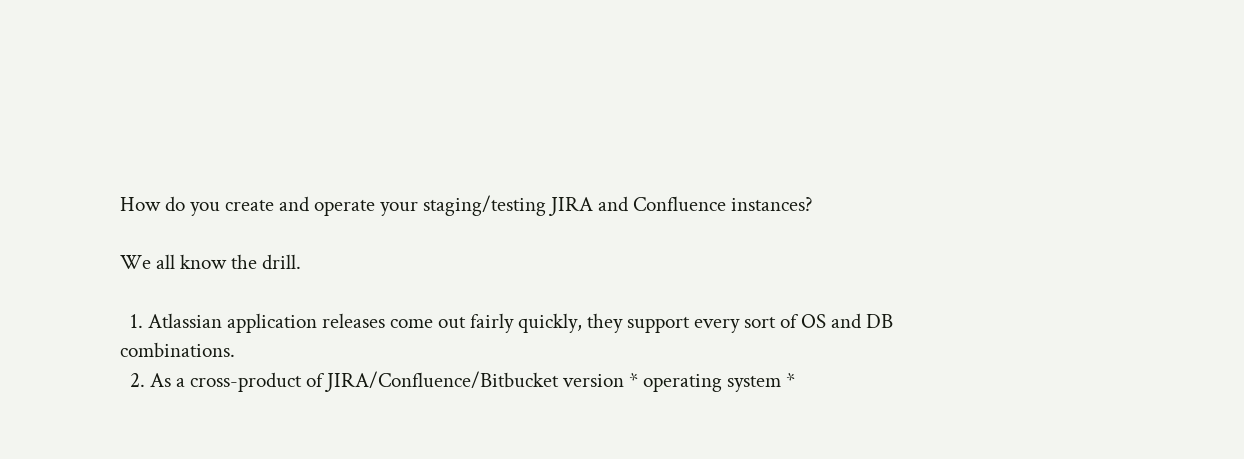How do you create and operate your staging/testing JIRA and Confluence instances?

We all know the drill.

  1. Atlassian application releases come out fairly quickly, they support every sort of OS and DB combinations.
  2. As a cross-product of JIRA/Confluence/Bitbucket version * operating system *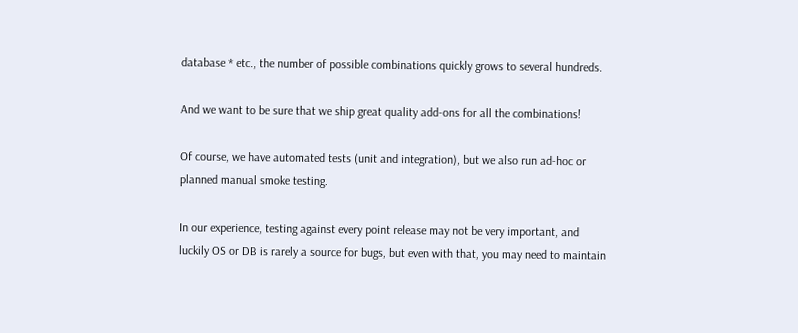database * etc., the number of possible combinations quickly grows to several hundreds.

And we want to be sure that we ship great quality add-ons for all the combinations!

Of course, we have automated tests (unit and integration), but we also run ad-hoc or planned manual smoke testing.

In our experience, testing against every point release may not be very important, and luckily OS or DB is rarely a source for bugs, but even with that, you may need to maintain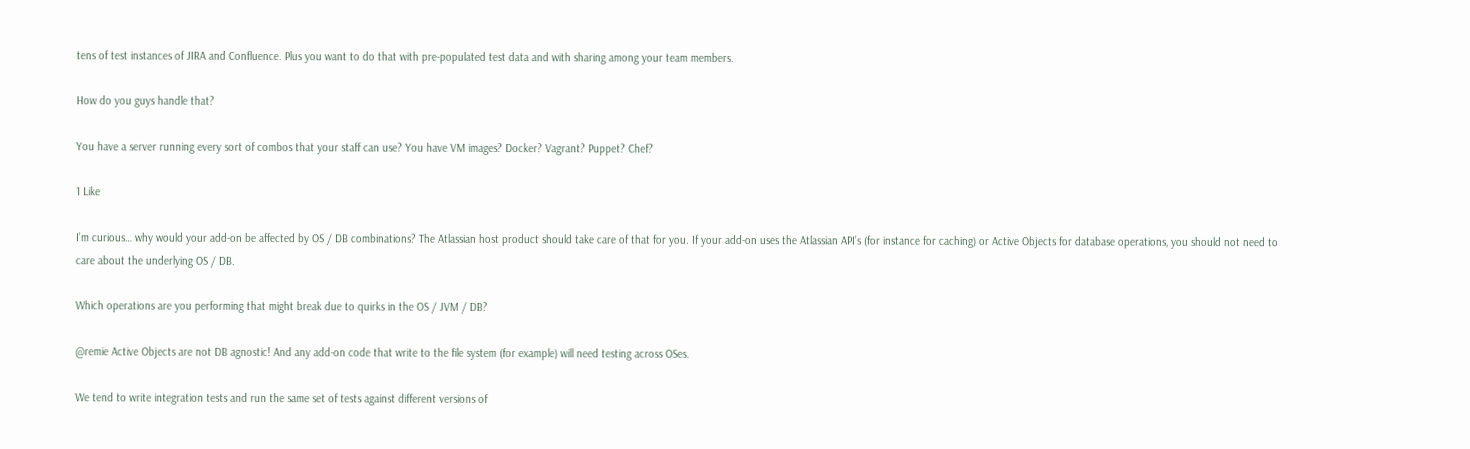tens of test instances of JIRA and Confluence. Plus you want to do that with pre-populated test data and with sharing among your team members.

How do you guys handle that?

You have a server running every sort of combos that your staff can use? You have VM images? Docker? Vagrant? Puppet? Chef?

1 Like

I’m curious… why would your add-on be affected by OS / DB combinations? The Atlassian host product should take care of that for you. If your add-on uses the Atlassian API’s (for instance for caching) or Active Objects for database operations, you should not need to care about the underlying OS / DB.

Which operations are you performing that might break due to quirks in the OS / JVM / DB?

@remie Active Objects are not DB agnostic! And any add-on code that write to the file system (for example) will need testing across OSes.

We tend to write integration tests and run the same set of tests against different versions of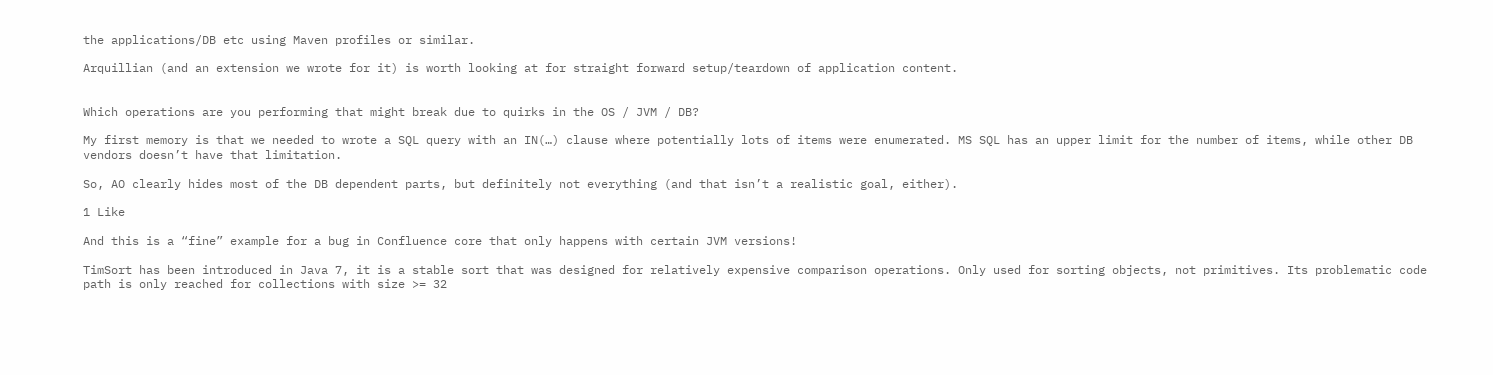the applications/DB etc using Maven profiles or similar.

Arquillian (and an extension we wrote for it) is worth looking at for straight forward setup/teardown of application content.


Which operations are you performing that might break due to quirks in the OS / JVM / DB?

My first memory is that we needed to wrote a SQL query with an IN(…) clause where potentially lots of items were enumerated. MS SQL has an upper limit for the number of items, while other DB vendors doesn’t have that limitation.

So, AO clearly hides most of the DB dependent parts, but definitely not everything (and that isn’t a realistic goal, either).

1 Like

And this is a “fine” example for a bug in Confluence core that only happens with certain JVM versions!

TimSort has been introduced in Java 7, it is a stable sort that was designed for relatively expensive comparison operations. Only used for sorting objects, not primitives. Its problematic code path is only reached for collections with size >= 32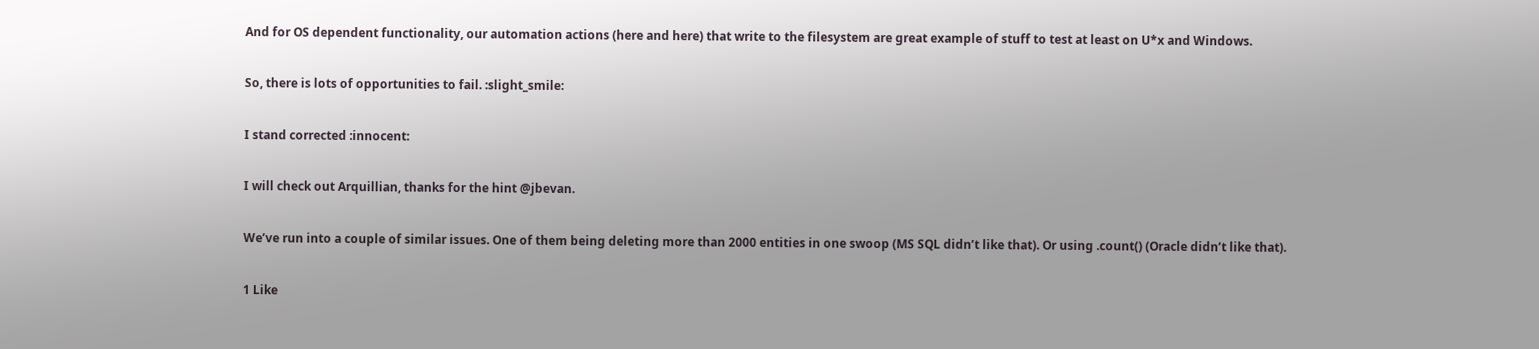And for OS dependent functionality, our automation actions (here and here) that write to the filesystem are great example of stuff to test at least on U*x and Windows.

So, there is lots of opportunities to fail. :slight_smile:

I stand corrected :innocent:

I will check out Arquillian, thanks for the hint @jbevan.

We’ve run into a couple of similar issues. One of them being deleting more than 2000 entities in one swoop (MS SQL didn’t like that). Or using .count() (Oracle didn’t like that).

1 Like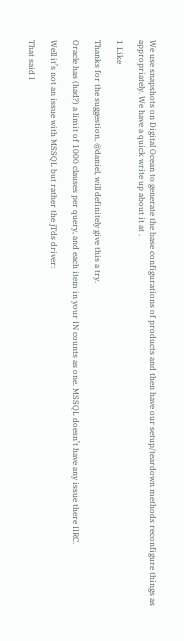We use snapshots on Digital Ocean to generate the base configurations of products and then have our setup/teardown methods reconfigure things as appropriately. We have a quick write up about it at .

1 Like

Thanks for the suggestion, @daniel, will definitely give this a try.

Oracle has (had?) a limit of 1000 clauses per query, and each item in your IN counts as one. MSSQL doesn’t have any issue there IIRC.

Well it’s not an issue with MSSQL but rather the jTds driver:

That said I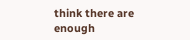think there are enough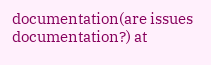documentation(are issues documentation?) at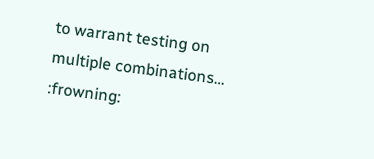to warrant testing on multiple combinations… :frowning: